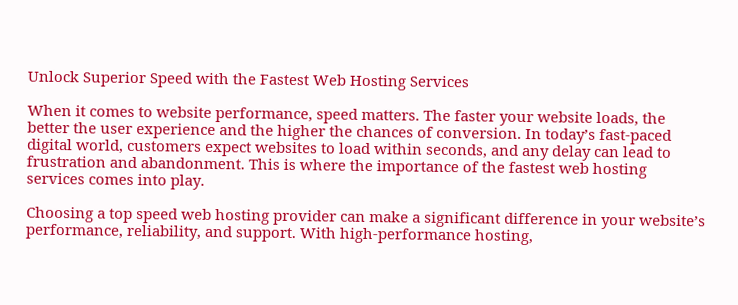Unlock Superior Speed with the Fastest Web Hosting Services

When it comes to website performance, speed matters. The faster your website loads, the better the user experience and the higher the chances of conversion. In today’s fast-paced digital world, customers expect websites to load within seconds, and any delay can lead to frustration and abandonment. This is where the importance of the fastest web hosting services comes into play.

Choosing a top speed web hosting provider can make a significant difference in your website’s performance, reliability, and support. With high-performance hosting,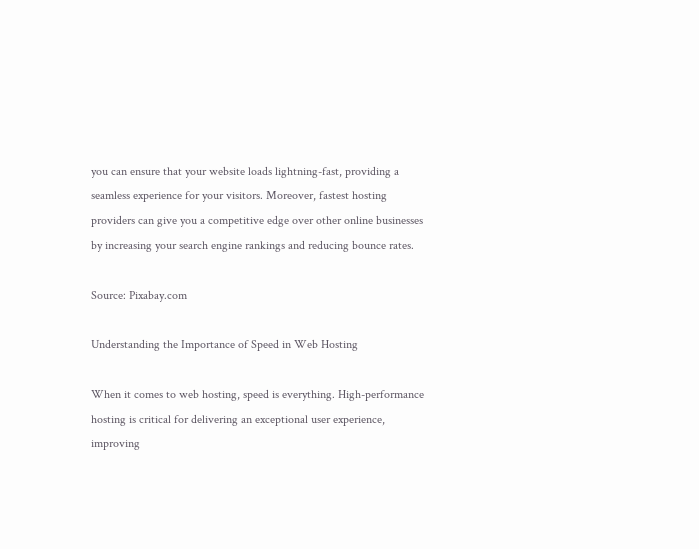you can ensure that your website loads lightning-fast, providing a seamless experience for your visitors. Moreover, fastest hosting providers can give you a competitive edge over other online businesses by increasing your search engine rankings and reducing bounce rates.

Source: Pixabay.com

Understanding the Importance of Speed in Web Hosting

When it comes to web hosting, speed is everything. High-performance hosting is critical for delivering an exceptional user experience, improving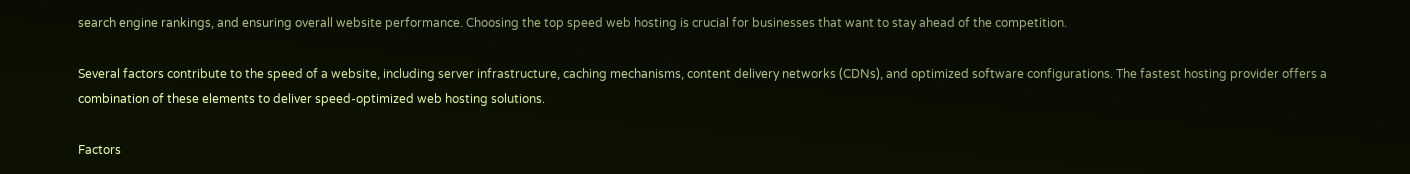search engine rankings, and ensuring overall website performance. Choosing the top speed web hosting is crucial for businesses that want to stay ahead of the competition.

Several factors contribute to the speed of a website, including server infrastructure, caching mechanisms, content delivery networks (CDNs), and optimized software configurations. The fastest hosting provider offers a combination of these elements to deliver speed-optimized web hosting solutions.

Factors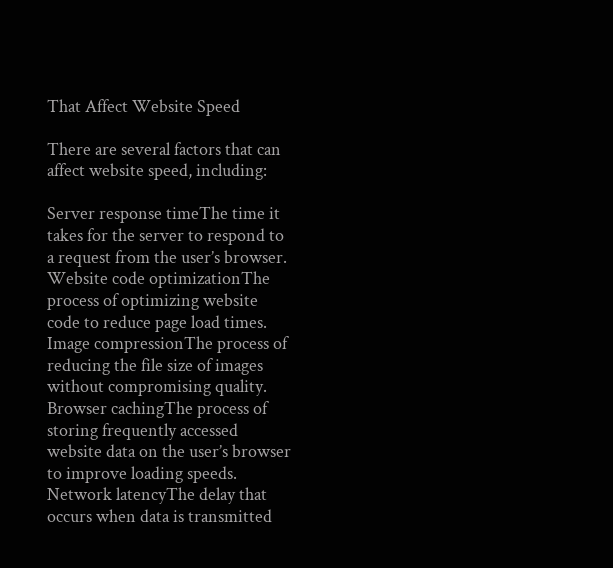That Affect Website Speed

There are several factors that can affect website speed, including:

Server response timeThe time it takes for the server to respond to a request from the user’s browser.
Website code optimizationThe process of optimizing website code to reduce page load times.
Image compressionThe process of reducing the file size of images without compromising quality.
Browser cachingThe process of storing frequently accessed website data on the user’s browser to improve loading speeds.
Network latencyThe delay that occurs when data is transmitted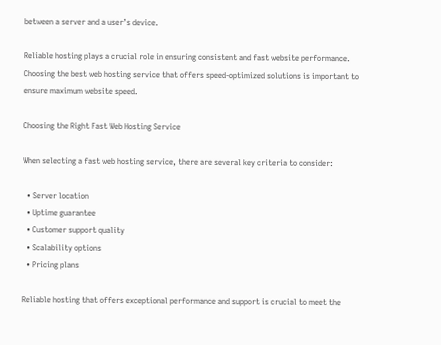between a server and a user’s device.

Reliable hosting plays a crucial role in ensuring consistent and fast website performance. Choosing the best web hosting service that offers speed-optimized solutions is important to ensure maximum website speed.

Choosing the Right Fast Web Hosting Service

When selecting a fast web hosting service, there are several key criteria to consider:

  • Server location
  • Uptime guarantee
  • Customer support quality
  • Scalability options
  • Pricing plans

Reliable hosting that offers exceptional performance and support is crucial to meet the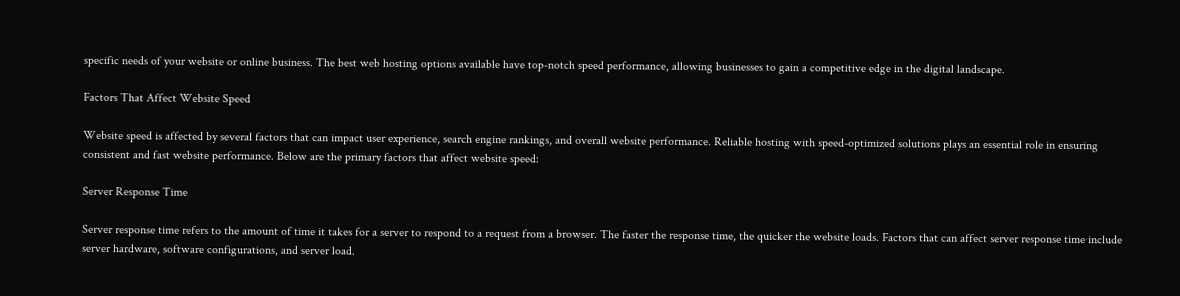specific needs of your website or online business. The best web hosting options available have top-notch speed performance, allowing businesses to gain a competitive edge in the digital landscape.

Factors That Affect Website Speed

Website speed is affected by several factors that can impact user experience, search engine rankings, and overall website performance. Reliable hosting with speed-optimized solutions plays an essential role in ensuring consistent and fast website performance. Below are the primary factors that affect website speed:

Server Response Time

Server response time refers to the amount of time it takes for a server to respond to a request from a browser. The faster the response time, the quicker the website loads. Factors that can affect server response time include server hardware, software configurations, and server load.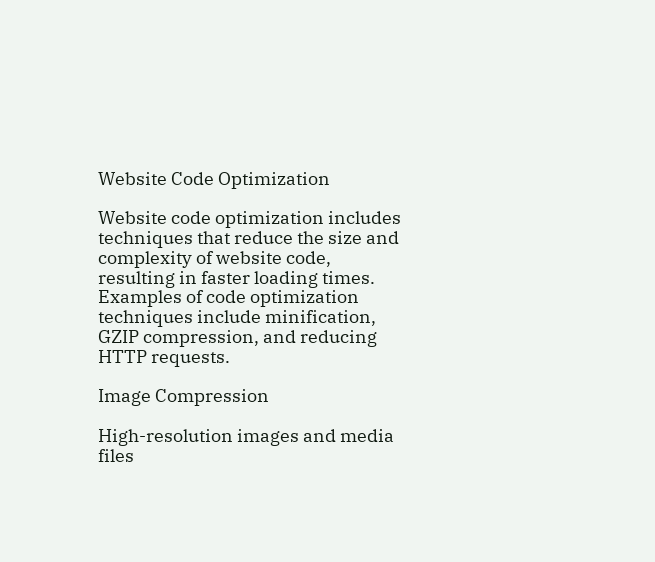Website Code Optimization

Website code optimization includes techniques that reduce the size and complexity of website code, resulting in faster loading times. Examples of code optimization techniques include minification, GZIP compression, and reducing HTTP requests.

Image Compression

High-resolution images and media files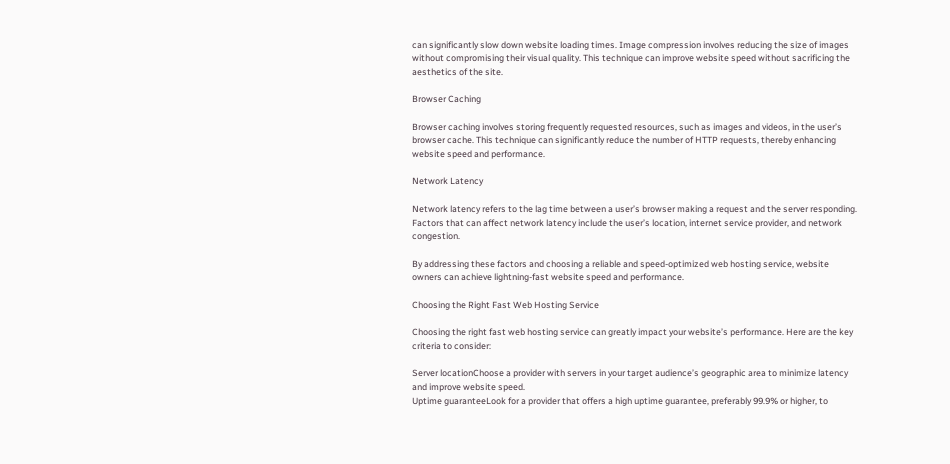can significantly slow down website loading times. Image compression involves reducing the size of images without compromising their visual quality. This technique can improve website speed without sacrificing the aesthetics of the site.

Browser Caching

Browser caching involves storing frequently requested resources, such as images and videos, in the user’s browser cache. This technique can significantly reduce the number of HTTP requests, thereby enhancing website speed and performance.

Network Latency

Network latency refers to the lag time between a user’s browser making a request and the server responding. Factors that can affect network latency include the user’s location, internet service provider, and network congestion.

By addressing these factors and choosing a reliable and speed-optimized web hosting service, website owners can achieve lightning-fast website speed and performance.

Choosing the Right Fast Web Hosting Service

Choosing the right fast web hosting service can greatly impact your website’s performance. Here are the key criteria to consider:

Server locationChoose a provider with servers in your target audience’s geographic area to minimize latency and improve website speed.
Uptime guaranteeLook for a provider that offers a high uptime guarantee, preferably 99.9% or higher, to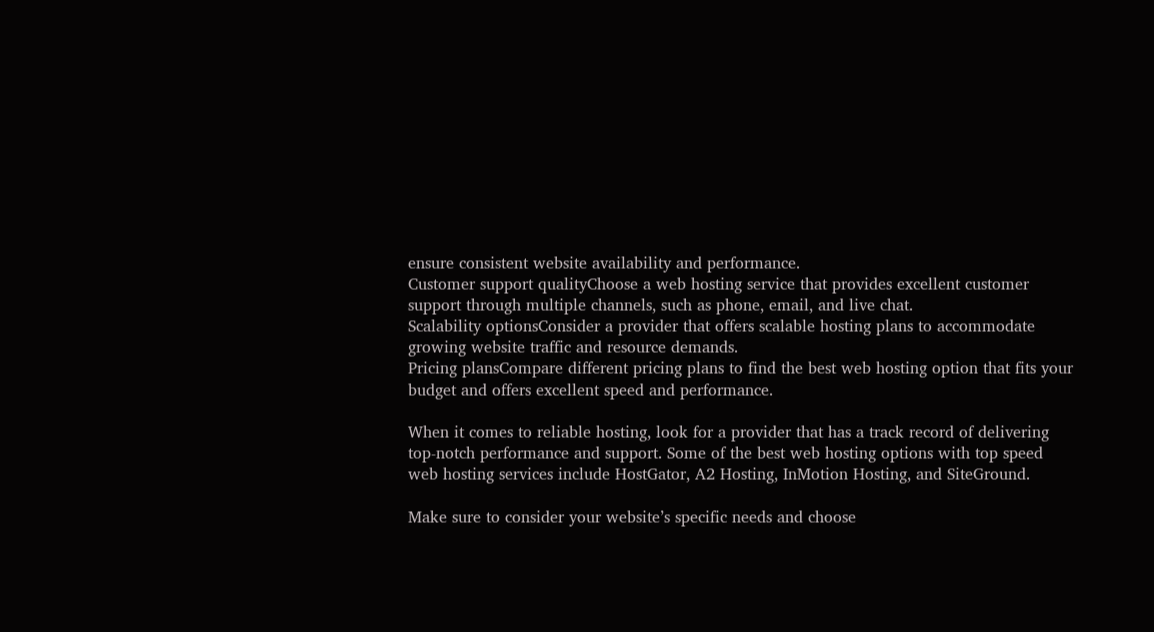ensure consistent website availability and performance.
Customer support qualityChoose a web hosting service that provides excellent customer support through multiple channels, such as phone, email, and live chat.
Scalability optionsConsider a provider that offers scalable hosting plans to accommodate growing website traffic and resource demands.
Pricing plansCompare different pricing plans to find the best web hosting option that fits your budget and offers excellent speed and performance.

When it comes to reliable hosting, look for a provider that has a track record of delivering top-notch performance and support. Some of the best web hosting options with top speed web hosting services include HostGator, A2 Hosting, InMotion Hosting, and SiteGround.

Make sure to consider your website’s specific needs and choose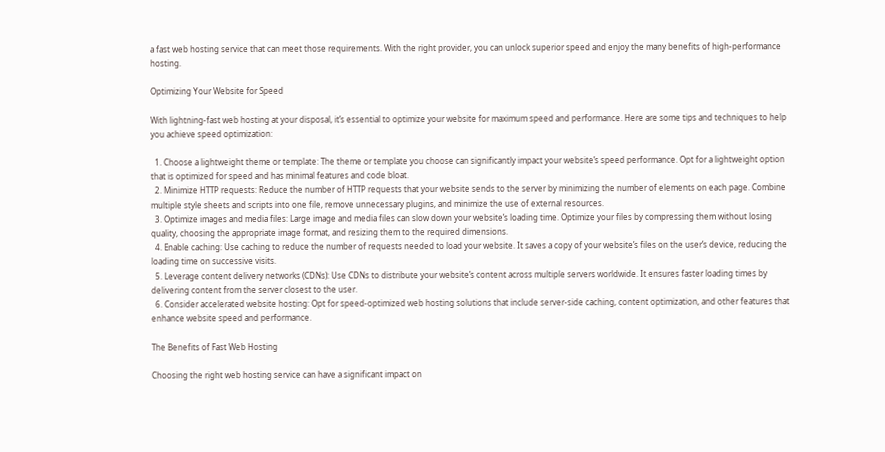a fast web hosting service that can meet those requirements. With the right provider, you can unlock superior speed and enjoy the many benefits of high-performance hosting.

Optimizing Your Website for Speed

With lightning-fast web hosting at your disposal, it’s essential to optimize your website for maximum speed and performance. Here are some tips and techniques to help you achieve speed optimization:

  1. Choose a lightweight theme or template: The theme or template you choose can significantly impact your website’s speed performance. Opt for a lightweight option that is optimized for speed and has minimal features and code bloat.
  2. Minimize HTTP requests: Reduce the number of HTTP requests that your website sends to the server by minimizing the number of elements on each page. Combine multiple style sheets and scripts into one file, remove unnecessary plugins, and minimize the use of external resources.
  3. Optimize images and media files: Large image and media files can slow down your website’s loading time. Optimize your files by compressing them without losing quality, choosing the appropriate image format, and resizing them to the required dimensions.
  4. Enable caching: Use caching to reduce the number of requests needed to load your website. It saves a copy of your website’s files on the user’s device, reducing the loading time on successive visits.
  5. Leverage content delivery networks (CDNs): Use CDNs to distribute your website’s content across multiple servers worldwide. It ensures faster loading times by delivering content from the server closest to the user.
  6. Consider accelerated website hosting: Opt for speed-optimized web hosting solutions that include server-side caching, content optimization, and other features that enhance website speed and performance.

The Benefits of Fast Web Hosting

Choosing the right web hosting service can have a significant impact on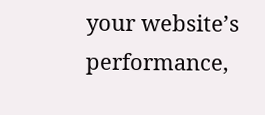your website’s performance,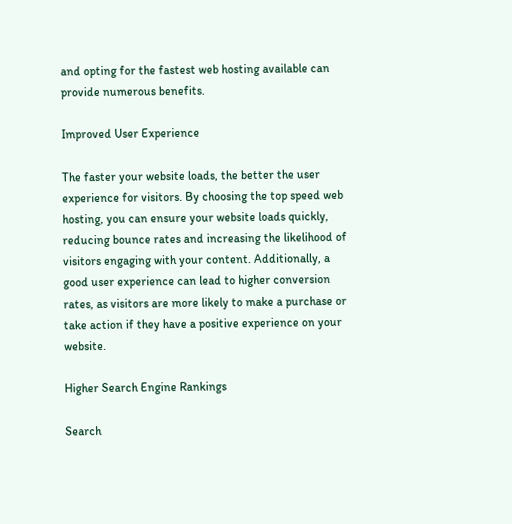and opting for the fastest web hosting available can provide numerous benefits.

Improved User Experience

The faster your website loads, the better the user experience for visitors. By choosing the top speed web hosting, you can ensure your website loads quickly, reducing bounce rates and increasing the likelihood of visitors engaging with your content. Additionally, a good user experience can lead to higher conversion rates, as visitors are more likely to make a purchase or take action if they have a positive experience on your website.

Higher Search Engine Rankings

Search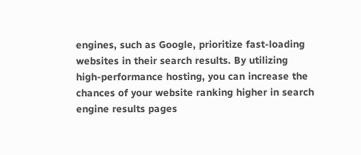engines, such as Google, prioritize fast-loading websites in their search results. By utilizing high-performance hosting, you can increase the chances of your website ranking higher in search engine results pages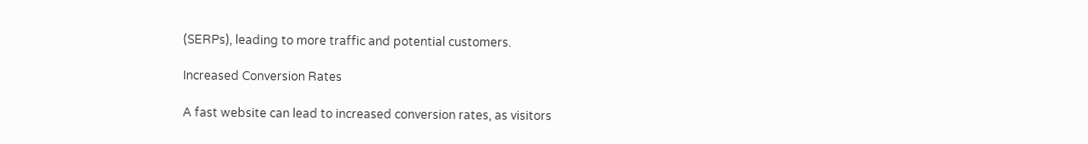(SERPs), leading to more traffic and potential customers.

Increased Conversion Rates

A fast website can lead to increased conversion rates, as visitors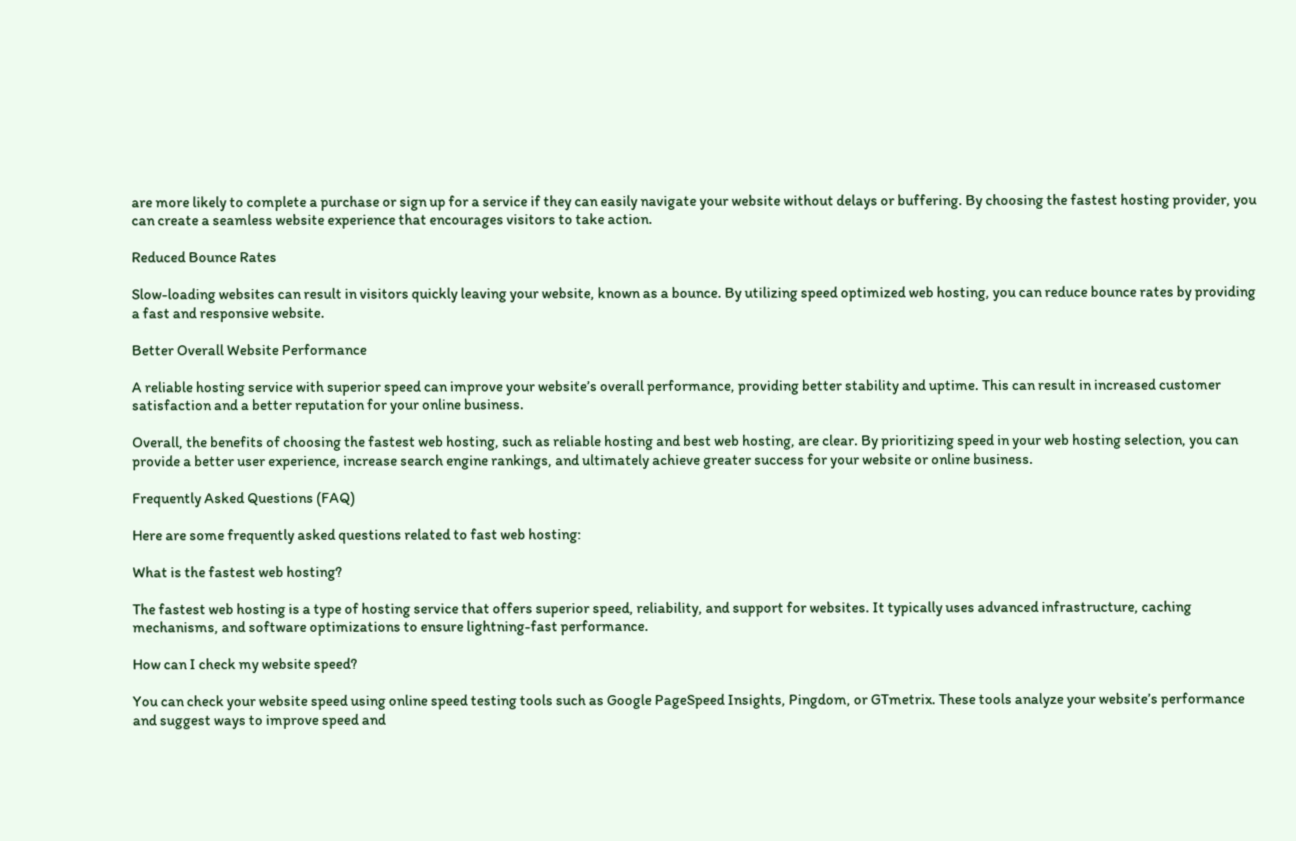are more likely to complete a purchase or sign up for a service if they can easily navigate your website without delays or buffering. By choosing the fastest hosting provider, you can create a seamless website experience that encourages visitors to take action.

Reduced Bounce Rates

Slow-loading websites can result in visitors quickly leaving your website, known as a bounce. By utilizing speed optimized web hosting, you can reduce bounce rates by providing a fast and responsive website.

Better Overall Website Performance

A reliable hosting service with superior speed can improve your website’s overall performance, providing better stability and uptime. This can result in increased customer satisfaction and a better reputation for your online business.

Overall, the benefits of choosing the fastest web hosting, such as reliable hosting and best web hosting, are clear. By prioritizing speed in your web hosting selection, you can provide a better user experience, increase search engine rankings, and ultimately achieve greater success for your website or online business.

Frequently Asked Questions (FAQ)

Here are some frequently asked questions related to fast web hosting:

What is the fastest web hosting?

The fastest web hosting is a type of hosting service that offers superior speed, reliability, and support for websites. It typically uses advanced infrastructure, caching mechanisms, and software optimizations to ensure lightning-fast performance.

How can I check my website speed?

You can check your website speed using online speed testing tools such as Google PageSpeed Insights, Pingdom, or GTmetrix. These tools analyze your website’s performance and suggest ways to improve speed and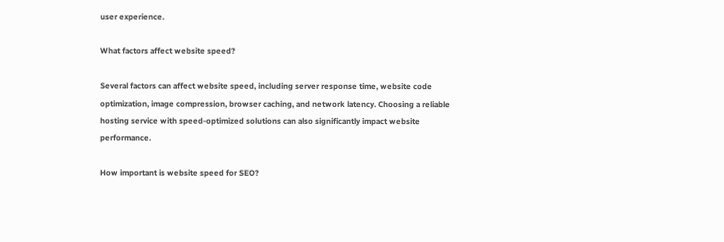user experience.

What factors affect website speed?

Several factors can affect website speed, including server response time, website code optimization, image compression, browser caching, and network latency. Choosing a reliable hosting service with speed-optimized solutions can also significantly impact website performance.

How important is website speed for SEO?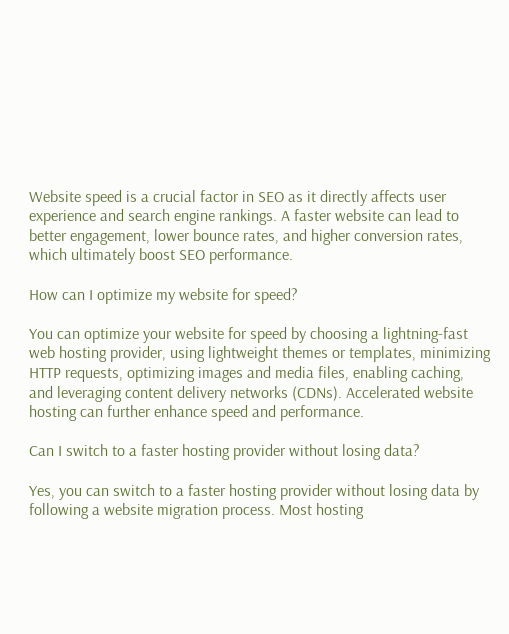Website speed is a crucial factor in SEO as it directly affects user experience and search engine rankings. A faster website can lead to better engagement, lower bounce rates, and higher conversion rates, which ultimately boost SEO performance.

How can I optimize my website for speed?

You can optimize your website for speed by choosing a lightning-fast web hosting provider, using lightweight themes or templates, minimizing HTTP requests, optimizing images and media files, enabling caching, and leveraging content delivery networks (CDNs). Accelerated website hosting can further enhance speed and performance.

Can I switch to a faster hosting provider without losing data?

Yes, you can switch to a faster hosting provider without losing data by following a website migration process. Most hosting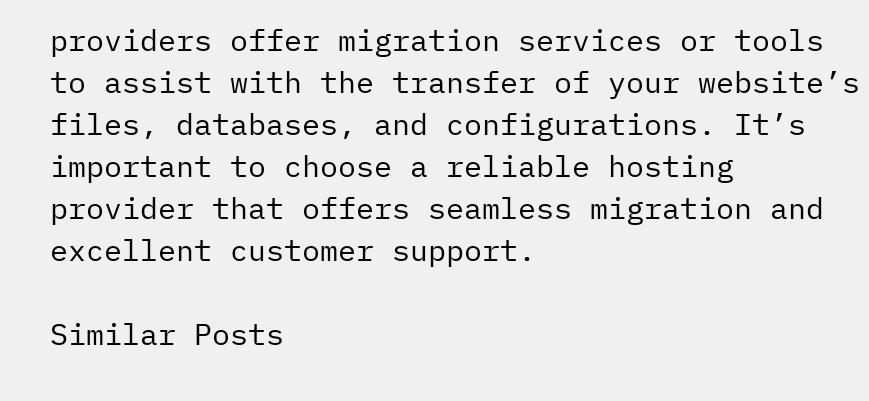providers offer migration services or tools to assist with the transfer of your website’s files, databases, and configurations. It’s important to choose a reliable hosting provider that offers seamless migration and excellent customer support.

Similar Posts